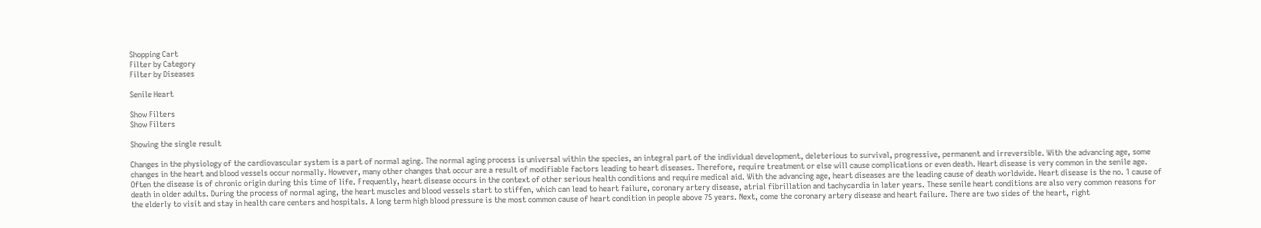Shopping Cart
Filter by Category
Filter by Diseases

Senile Heart

Show Filters
Show Filters

Showing the single result

Changes in the physiology of the cardiovascular system is a part of normal aging. The normal aging process is universal within the species, an integral part of the individual development, deleterious to survival, progressive, permanent and irreversible. With the advancing age, some changes in the heart and blood vessels occur normally. However, many other changes that occur are a result of modifiable factors leading to heart diseases. Therefore, require treatment or else will cause complications or even death. Heart disease is very common in the senile age. Often the disease is of chronic origin during this time of life. Frequently, heart disease occurs in the context of other serious health conditions and require medical aid. With the advancing age, heart diseases are the leading cause of death worldwide. Heart disease is the no. 1 cause of death in older adults. During the process of normal aging, the heart muscles and blood vessels start to stiffen, which can lead to heart failure, coronary artery disease, atrial fibrillation and tachycardia in later years. These senile heart conditions are also very common reasons for the elderly to visit and stay in health care centers and hospitals. A long term high blood pressure is the most common cause of heart condition in people above 75 years. Next, come the coronary artery disease and heart failure. There are two sides of the heart, right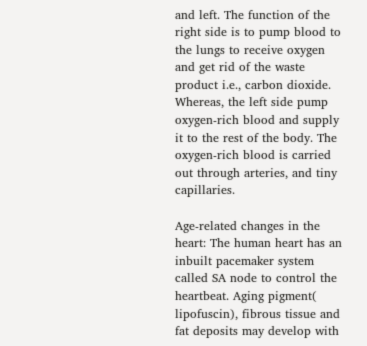and left. The function of the right side is to pump blood to the lungs to receive oxygen and get rid of the waste product i.e., carbon dioxide. Whereas, the left side pump oxygen-rich blood and supply it to the rest of the body. The oxygen-rich blood is carried out through arteries, and tiny capillaries.

Age-related changes in the heart: The human heart has an inbuilt pacemaker system called SA node to control the heartbeat. Aging pigment( lipofuscin), fibrous tissue and fat deposits may develop with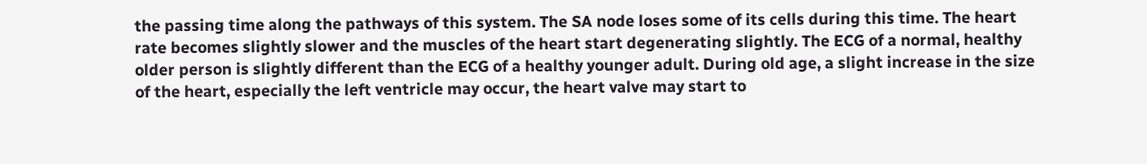the passing time along the pathways of this system. The SA node loses some of its cells during this time. The heart rate becomes slightly slower and the muscles of the heart start degenerating slightly. The ECG of a normal, healthy older person is slightly different than the ECG of a healthy younger adult. During old age, a slight increase in the size of the heart, especially the left ventricle may occur, the heart valve may start to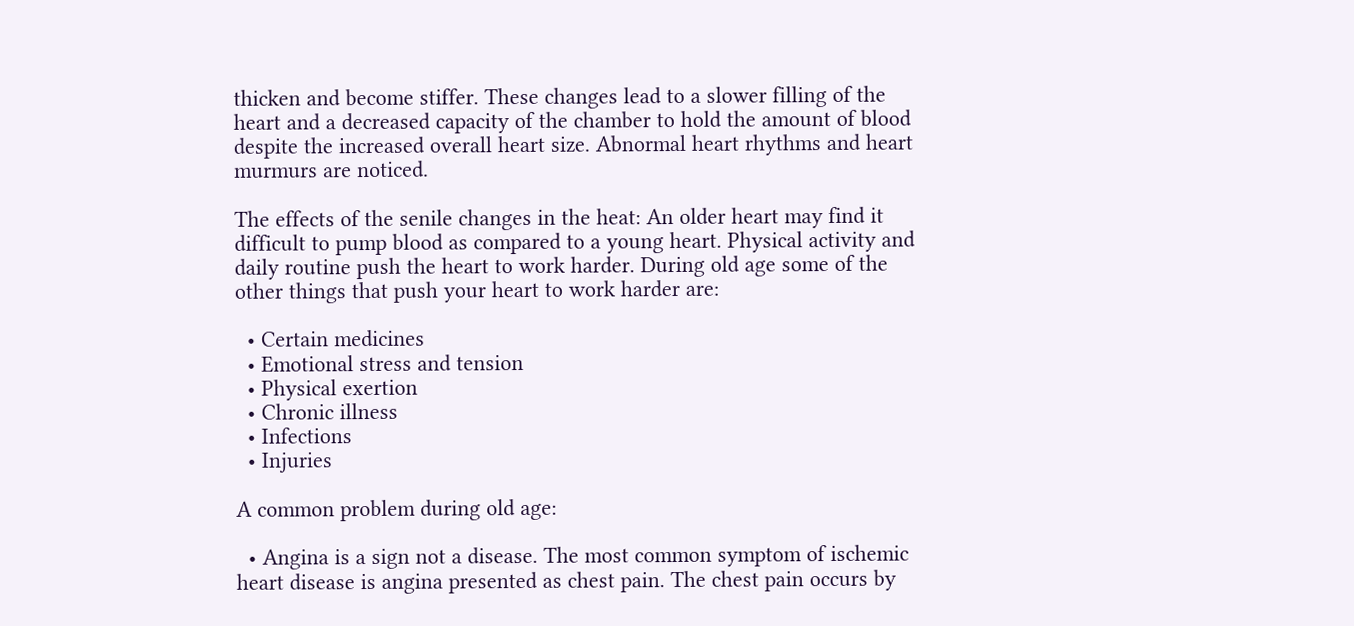thicken and become stiffer. These changes lead to a slower filling of the heart and a decreased capacity of the chamber to hold the amount of blood despite the increased overall heart size. Abnormal heart rhythms and heart murmurs are noticed.

The effects of the senile changes in the heat: An older heart may find it difficult to pump blood as compared to a young heart. Physical activity and daily routine push the heart to work harder. During old age some of the other things that push your heart to work harder are:

  • Certain medicines
  • Emotional stress and tension
  • Physical exertion
  • Chronic illness
  • Infections
  • Injuries

A common problem during old age:

  • Angina is a sign not a disease. The most common symptom of ischemic heart disease is angina presented as chest pain. The chest pain occurs by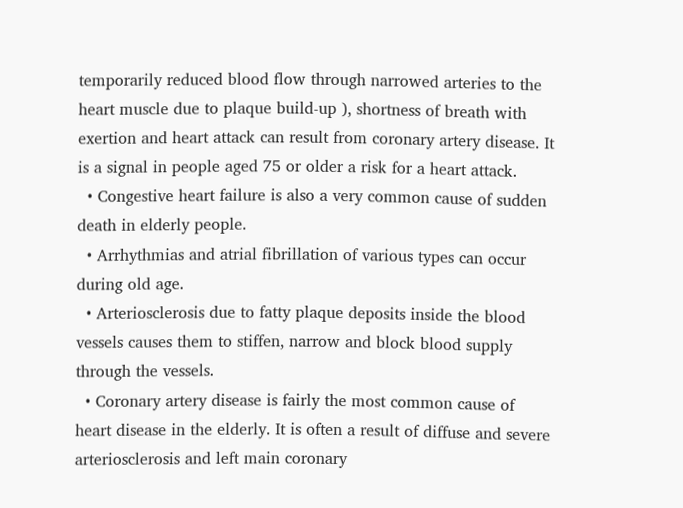temporarily reduced blood flow through narrowed arteries to the heart muscle due to plaque build-up ), shortness of breath with exertion and heart attack can result from coronary artery disease. It is a signal in people aged 75 or older a risk for a heart attack.
  • Congestive heart failure is also a very common cause of sudden death in elderly people.
  • Arrhythmias and atrial fibrillation of various types can occur during old age.
  • Arteriosclerosis due to fatty plaque deposits inside the blood vessels causes them to stiffen, narrow and block blood supply through the vessels.
  • Coronary artery disease is fairly the most common cause of heart disease in the elderly. It is often a result of diffuse and severe arteriosclerosis and left main coronary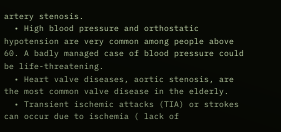artery stenosis.
  • High blood pressure and orthostatic hypotension are very common among people above 60. A badly managed case of blood pressure could be life-threatening.
  • Heart valve diseases, aortic stenosis, are the most common valve disease in the elderly.
  • Transient ischemic attacks (TIA) or strokes can occur due to ischemia ( lack of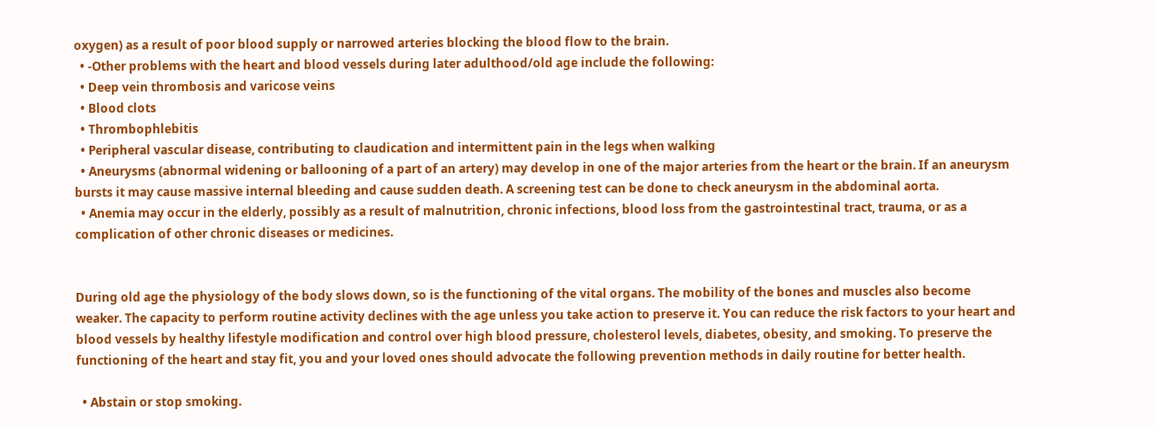oxygen) as a result of poor blood supply or narrowed arteries blocking the blood flow to the brain.
  • -Other problems with the heart and blood vessels during later adulthood/old age include the following:
  • Deep vein thrombosis and varicose veins
  • Blood clots
  • Thrombophlebitis
  • Peripheral vascular disease, contributing to claudication and intermittent pain in the legs when walking
  • Aneurysms (abnormal widening or ballooning of a part of an artery) may develop in one of the major arteries from the heart or the brain. If an aneurysm bursts it may cause massive internal bleeding and cause sudden death. A screening test can be done to check aneurysm in the abdominal aorta.
  • Anemia may occur in the elderly, possibly as a result of malnutrition, chronic infections, blood loss from the gastrointestinal tract, trauma, or as a complication of other chronic diseases or medicines.


During old age the physiology of the body slows down, so is the functioning of the vital organs. The mobility of the bones and muscles also become weaker. The capacity to perform routine activity declines with the age unless you take action to preserve it. You can reduce the risk factors to your heart and blood vessels by healthy lifestyle modification and control over high blood pressure, cholesterol levels, diabetes, obesity, and smoking. To preserve the functioning of the heart and stay fit, you and your loved ones should advocate the following prevention methods in daily routine for better health.

  • Abstain or stop smoking.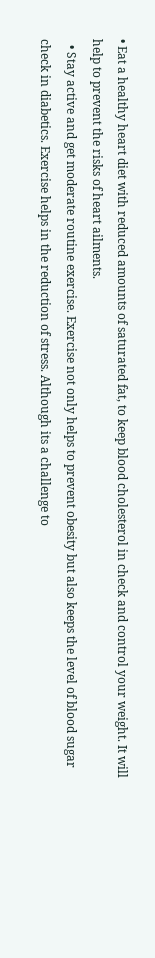• Eat a healthy heart diet with reduced amounts of saturated fat, to keep blood cholesterol in check and control your weight. It will help to prevent the risks of heart ailments.
  • Stay active and get moderate routine exercise. Exercise not only helps to prevent obesity but also keeps the level of blood sugar check in diabetics. Exercise helps in the reduction of stress. Although its a challenge to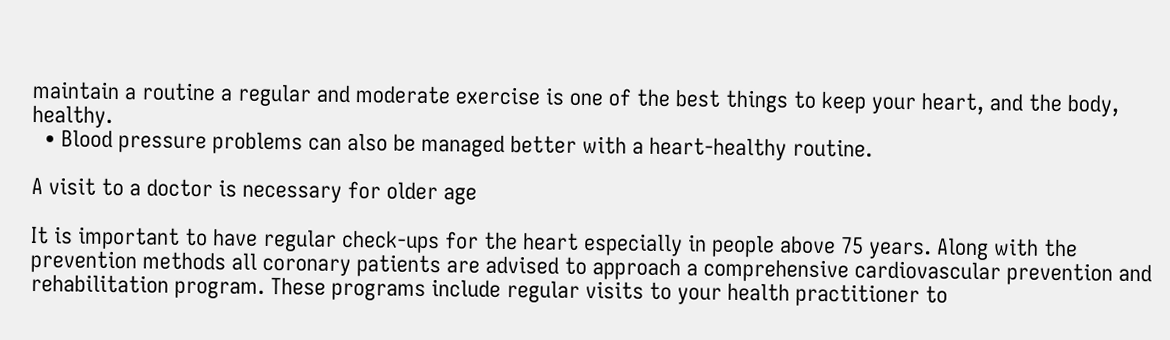maintain a routine a regular and moderate exercise is one of the best things to keep your heart, and the body, healthy.
  • Blood pressure problems can also be managed better with a heart-healthy routine.

A visit to a doctor is necessary for older age

It is important to have regular check-ups for the heart especially in people above 75 years. Along with the prevention methods all coronary patients are advised to approach a comprehensive cardiovascular prevention and rehabilitation program. These programs include regular visits to your health practitioner to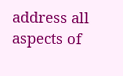address all aspects of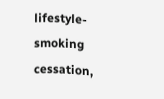lifestyle-smoking cessation,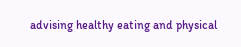advising healthy eating and physical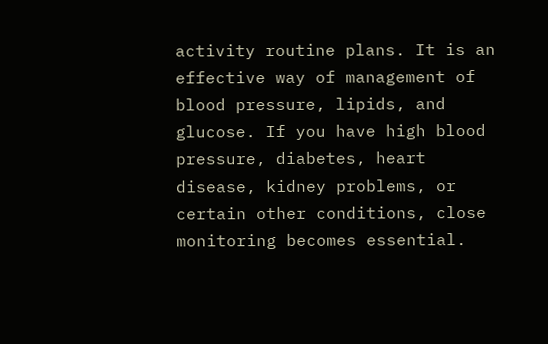activity routine plans. It is an effective way of management of blood pressure, lipids, and glucose. If you have high blood pressure, diabetes, heart disease, kidney problems, or certain other conditions, close monitoring becomes essential.